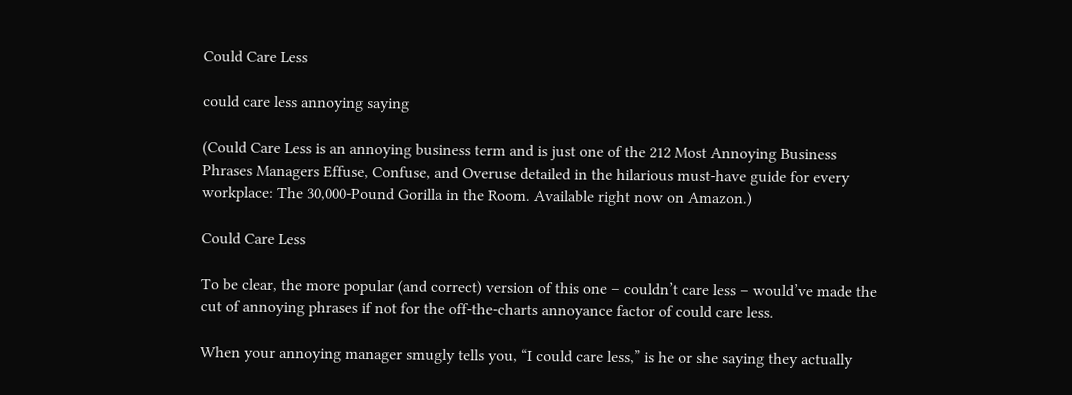Could Care Less

could care less annoying saying

(Could Care Less is an annoying business term and is just one of the 212 Most Annoying Business Phrases Managers Effuse, Confuse, and Overuse detailed in the hilarious must-have guide for every workplace: The 30,000-Pound Gorilla in the Room. Available right now on Amazon.)

Could Care Less

To be clear, the more popular (and correct) version of this one – couldn’t care less – would’ve made the cut of annoying phrases if not for the off-the-charts annoyance factor of could care less.

When your annoying manager smugly tells you, “I could care less,” is he or she saying they actually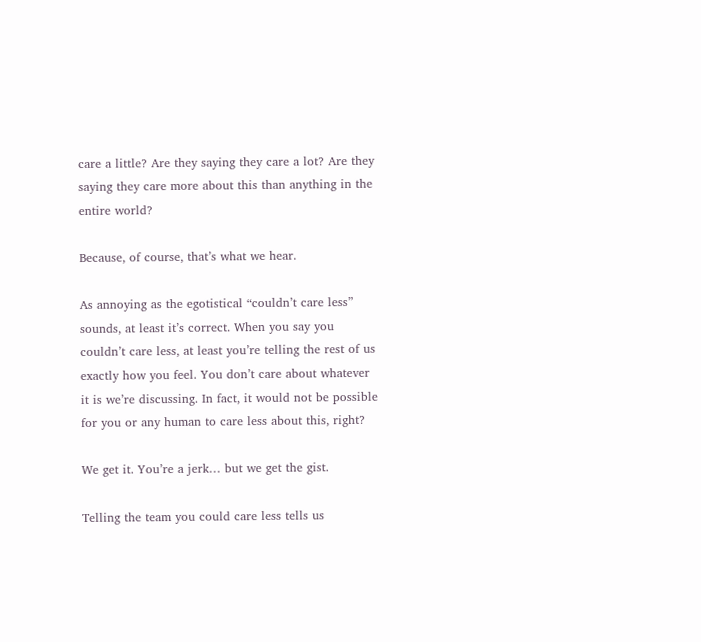care a little? Are they saying they care a lot? Are they saying they care more about this than anything in the entire world?

Because, of course, that’s what we hear.

As annoying as the egotistical “couldn’t care less” sounds, at least it’s correct. When you say you couldn’t care less, at least you’re telling the rest of us exactly how you feel. You don’t care about whatever it is we’re discussing. In fact, it would not be possible for you or any human to care less about this, right?

We get it. You’re a jerk… but we get the gist.

Telling the team you could care less tells us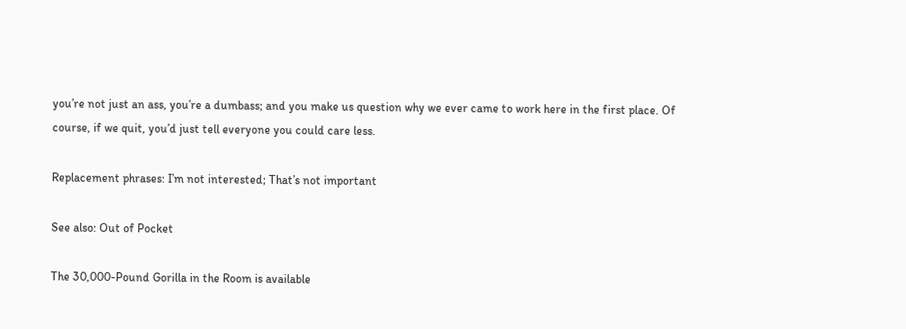you’re not just an ass, you’re a dumbass; and you make us question why we ever came to work here in the first place. Of course, if we quit, you’d just tell everyone you could care less.

Replacement phrases: I’m not interested; That’s not important

See also: Out of Pocket

The 30,000-Pound Gorilla in the Room is available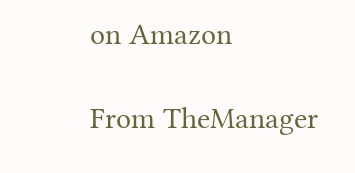on Amazon

From TheManager